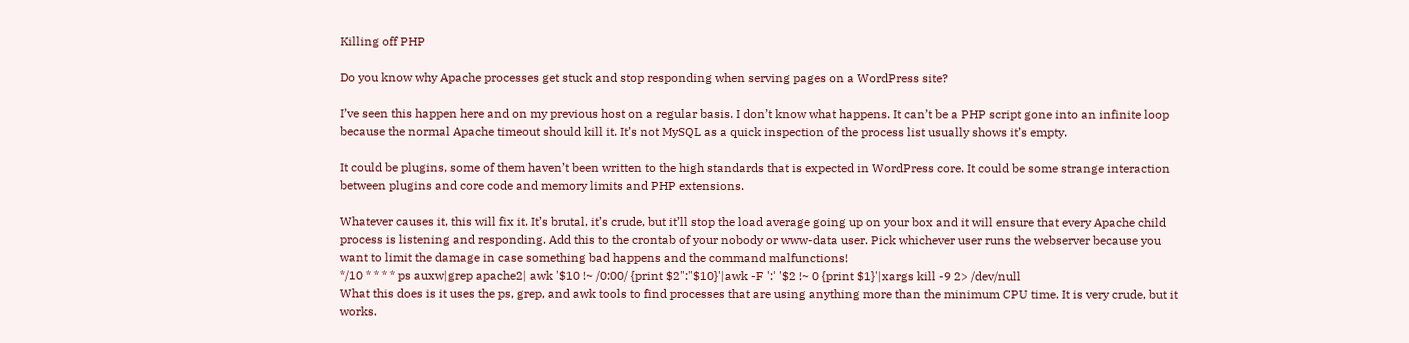Killing off PHP

Do you know why Apache processes get stuck and stop responding when serving pages on a WordPress site?

I’ve seen this happen here and on my previous host on a regular basis. I don’t know what happens. It can’t be a PHP script gone into an infinite loop because the normal Apache timeout should kill it. It’s not MySQL as a quick inspection of the process list usually shows it’s empty.

It could be plugins, some of them haven’t been written to the high standards that is expected in WordPress core. It could be some strange interaction between plugins and core code and memory limits and PHP extensions.

Whatever causes it, this will fix it. It’s brutal, it’s crude, but it’ll stop the load average going up on your box and it will ensure that every Apache child process is listening and responding. Add this to the crontab of your nobody or www-data user. Pick whichever user runs the webserver because you want to limit the damage in case something bad happens and the command malfunctions!
*/10 * * * * ps auxw|grep apache2| awk '$10 !~ /0:00/ {print $2":"$10}'|awk -F ':' '$2 !~ 0 {print $1}'|xargs kill -9 2> /dev/null
What this does is it uses the ps, grep, and awk tools to find processes that are using anything more than the minimum CPU time. It is very crude, but it works.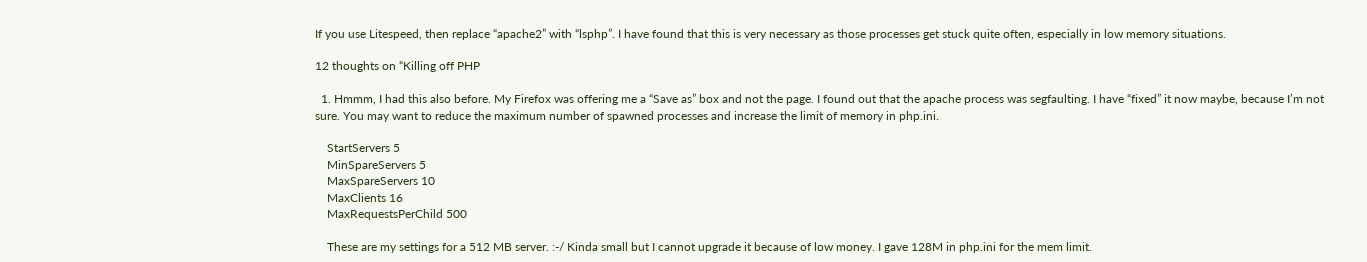If you use Litespeed, then replace “apache2” with “lsphp”. I have found that this is very necessary as those processes get stuck quite often, especially in low memory situations.

12 thoughts on “Killing off PHP

  1. Hmmm, I had this also before. My Firefox was offering me a “Save as” box and not the page. I found out that the apache process was segfaulting. I have “fixed” it now maybe, because I’m not sure. You may want to reduce the maximum number of spawned processes and increase the limit of memory in php.ini.

    StartServers 5
    MinSpareServers 5
    MaxSpareServers 10
    MaxClients 16
    MaxRequestsPerChild 500

    These are my settings for a 512 MB server. :-/ Kinda small but I cannot upgrade it because of low money. I gave 128M in php.ini for the mem limit.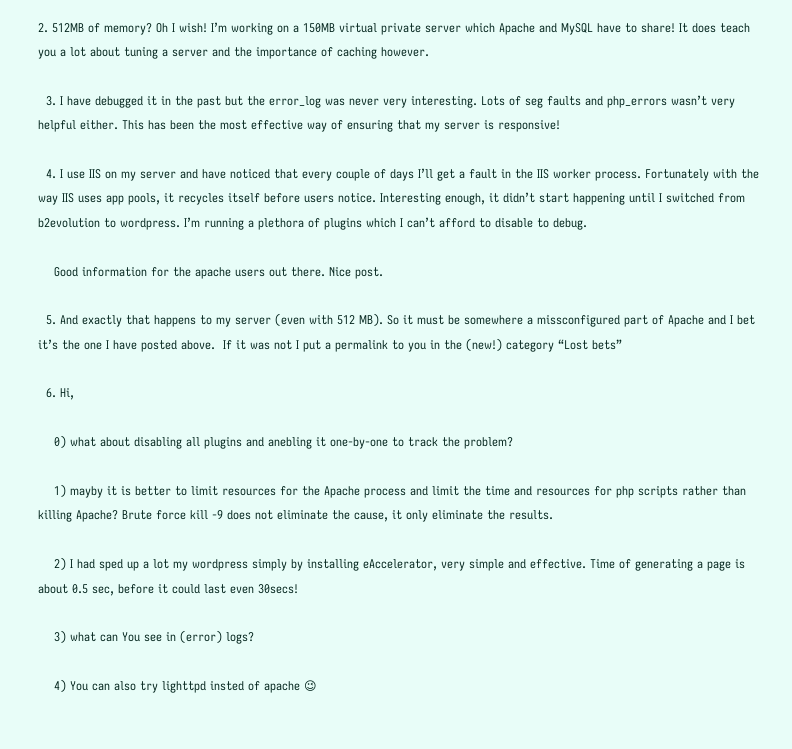2. 512MB of memory? Oh I wish! I’m working on a 150MB virtual private server which Apache and MySQL have to share! It does teach you a lot about tuning a server and the importance of caching however.

  3. I have debugged it in the past but the error_log was never very interesting. Lots of seg faults and php_errors wasn’t very helpful either. This has been the most effective way of ensuring that my server is responsive!

  4. I use IIS on my server and have noticed that every couple of days I’ll get a fault in the IIS worker process. Fortunately with the way IIS uses app pools, it recycles itself before users notice. Interesting enough, it didn’t start happening until I switched from b2evolution to wordpress. I’m running a plethora of plugins which I can’t afford to disable to debug.

    Good information for the apache users out there. Nice post.

  5. And exactly that happens to my server (even with 512 MB). So it must be somewhere a missconfigured part of Apache and I bet it’s the one I have posted above.  If it was not I put a permalink to you in the (new!) category “Lost bets”

  6. Hi,

    0) what about disabling all plugins and anebling it one-by-one to track the problem?

    1) mayby it is better to limit resources for the Apache process and limit the time and resources for php scripts rather than killing Apache? Brute force kill -9 does not eliminate the cause, it only eliminate the results.

    2) I had sped up a lot my wordpress simply by installing eAccelerator, very simple and effective. Time of generating a page is about 0.5 sec, before it could last even 30secs!

    3) what can You see in (error) logs?

    4) You can also try lighttpd insted of apache 😉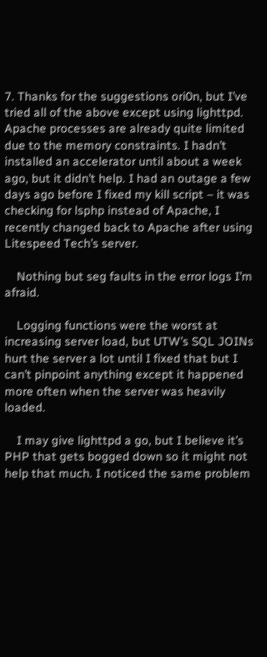7. Thanks for the suggestions ori0n, but I’ve tried all of the above except using lighttpd. Apache processes are already quite limited due to the memory constraints. I hadn’t installed an accelerator until about a week ago, but it didn’t help. I had an outage a few days ago before I fixed my kill script – it was checking for lsphp instead of Apache, I recently changed back to Apache after using Litespeed Tech’s server.

    Nothing but seg faults in the error logs I’m afraid.

    Logging functions were the worst at increasing server load, but UTW’s SQL JOINs hurt the server a lot until I fixed that but I can’t pinpoint anything except it happened more often when the server was heavily loaded.

    I may give lighttpd a go, but I believe it’s PHP that gets bogged down so it might not help that much. I noticed the same problem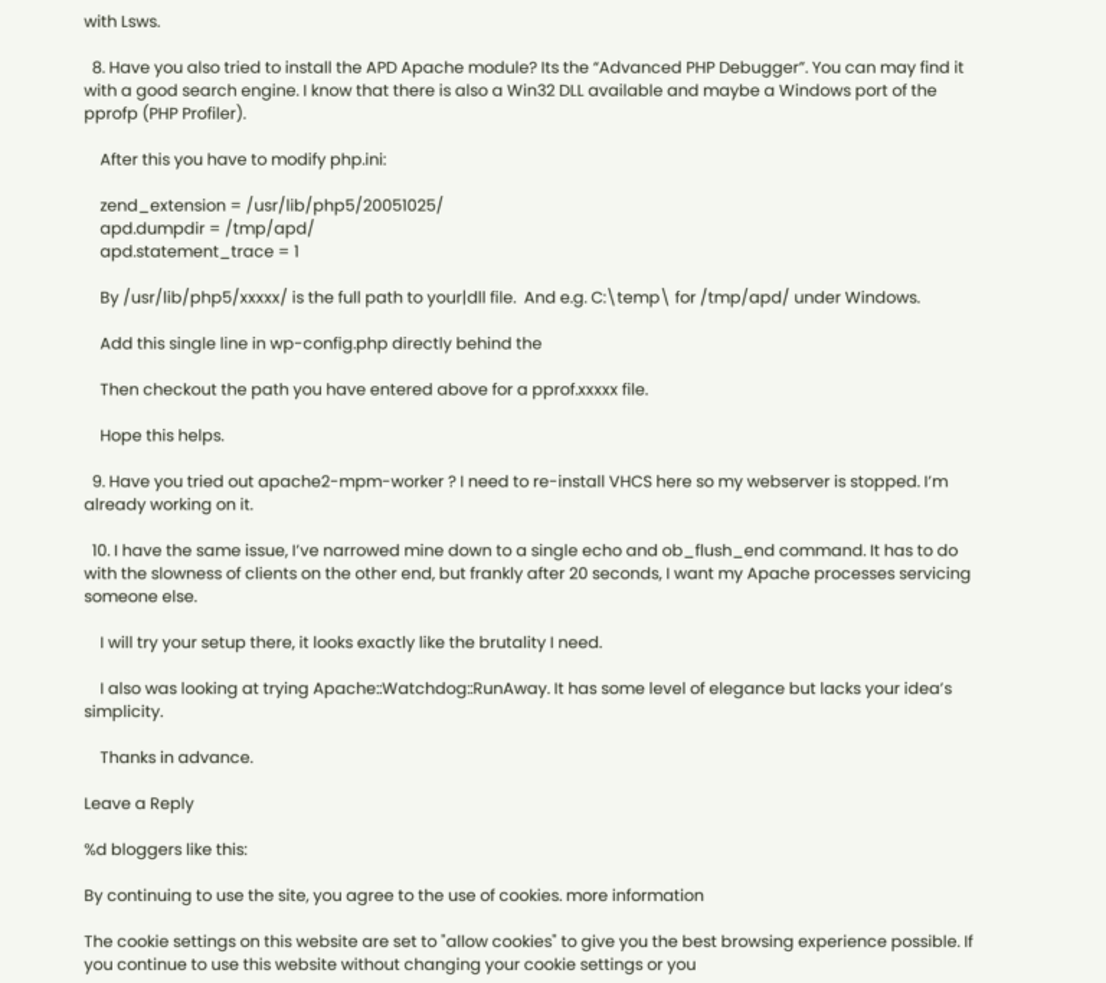with Lsws.

  8. Have you also tried to install the APD Apache module? Its the “Advanced PHP Debugger”. You can may find it with a good search engine. I know that there is also a Win32 DLL available and maybe a Windows port of the pprofp (PHP Profiler).

    After this you have to modify php.ini:

    zend_extension = /usr/lib/php5/20051025/
    apd.dumpdir = /tmp/apd/
    apd.statement_trace = 1

    By /usr/lib/php5/xxxxx/ is the full path to your|dll file.  And e.g. C:\temp\ for /tmp/apd/ under Windows.

    Add this single line in wp-config.php directly behind the

    Then checkout the path you have entered above for a pprof.xxxxx file.

    Hope this helps.

  9. Have you tried out apache2-mpm-worker ? I need to re-install VHCS here so my webserver is stopped. I’m already working on it.

  10. I have the same issue, I’ve narrowed mine down to a single echo and ob_flush_end command. It has to do with the slowness of clients on the other end, but frankly after 20 seconds, I want my Apache processes servicing someone else.

    I will try your setup there, it looks exactly like the brutality I need.

    I also was looking at trying Apache::Watchdog::RunAway. It has some level of elegance but lacks your idea’s simplicity.

    Thanks in advance.

Leave a Reply

%d bloggers like this:

By continuing to use the site, you agree to the use of cookies. more information

The cookie settings on this website are set to "allow cookies" to give you the best browsing experience possible. If you continue to use this website without changing your cookie settings or you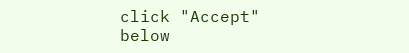click "Accept" below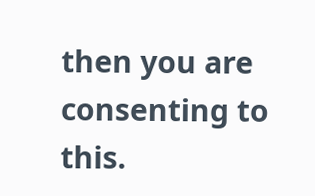then you are consenting to this.